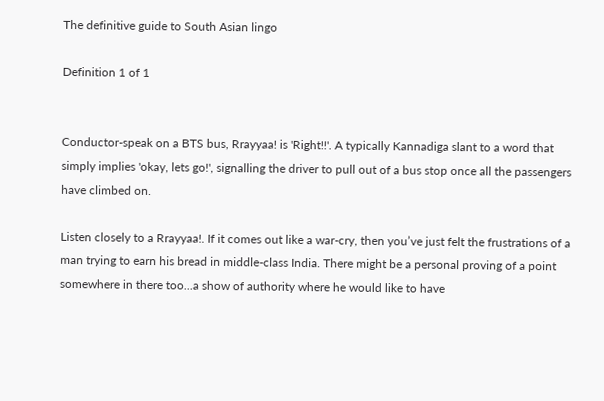The definitive guide to South Asian lingo

Definition 1 of 1


Conductor-speak on a BTS bus, Rrayyaa! is 'Right!!'. A typically Kannadiga slant to a word that simply implies 'okay, lets go!', signalling the driver to pull out of a bus stop once all the passengers have climbed on.

Listen closely to a Rrayyaa!. If it comes out like a war-cry, then you’ve just felt the frustrations of a man trying to earn his bread in middle-class India. There might be a personal proving of a point somewhere in there too...a show of authority where he would like to have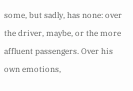some, but sadly, has none: over the driver, maybe, or the more affluent passengers. Over his own emotions,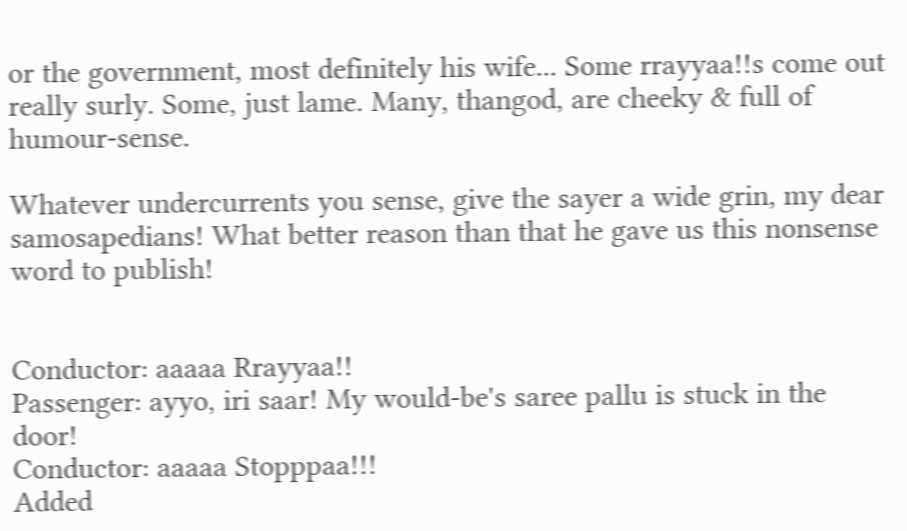or the government, most definitely his wife... Some rrayyaa!!s come out really surly. Some, just lame. Many, thangod, are cheeky & full of humour-sense.

Whatever undercurrents you sense, give the sayer a wide grin, my dear samosapedians! What better reason than that he gave us this nonsense word to publish!


Conductor: aaaaa Rrayyaa!!
Passenger: ayyo, iri saar! My would-be's saree pallu is stuck in the door!
Conductor: aaaaa Stopppaa!!!
Added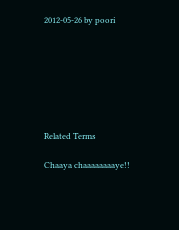2012-05-26 by poori







Related Terms

Chaaya chaaaaaaaaye!!